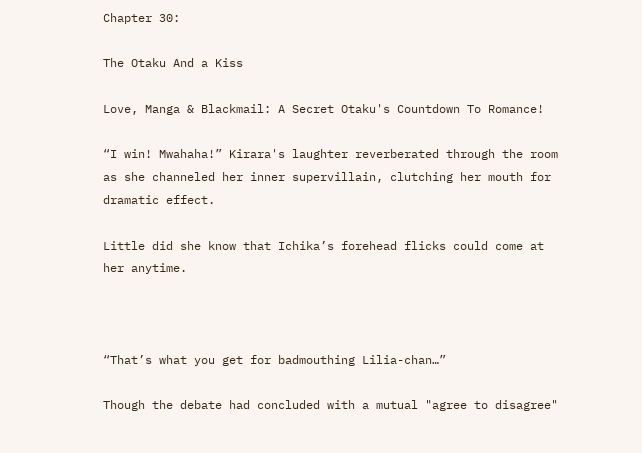Chapter 30:

The Otaku And a Kiss

Love, Manga & Blackmail: A Secret Otaku's Countdown To Romance!

“I win! Mwahaha!” Kirara's laughter reverberated through the room as she channeled her inner supervillain, clutching her mouth for dramatic effect.

Little did she know that Ichika’s forehead flicks could come at her anytime.



“That’s what you get for badmouthing Lilia-chan…”

Though the debate had concluded with a mutual "agree to disagree"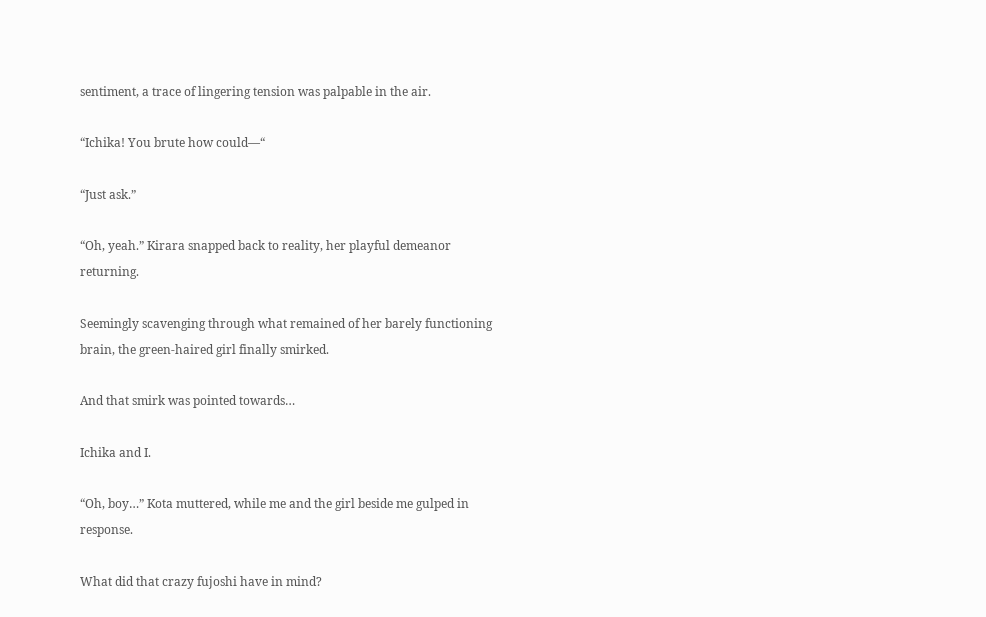sentiment, a trace of lingering tension was palpable in the air.

“Ichika! You brute how could—“

“Just ask.”

“Oh, yeah.” Kirara snapped back to reality, her playful demeanor returning.

Seemingly scavenging through what remained of her barely functioning brain, the green-haired girl finally smirked.

And that smirk was pointed towards…

Ichika and I.

“Oh, boy…” Kota muttered, while me and the girl beside me gulped in response.

What did that crazy fujoshi have in mind?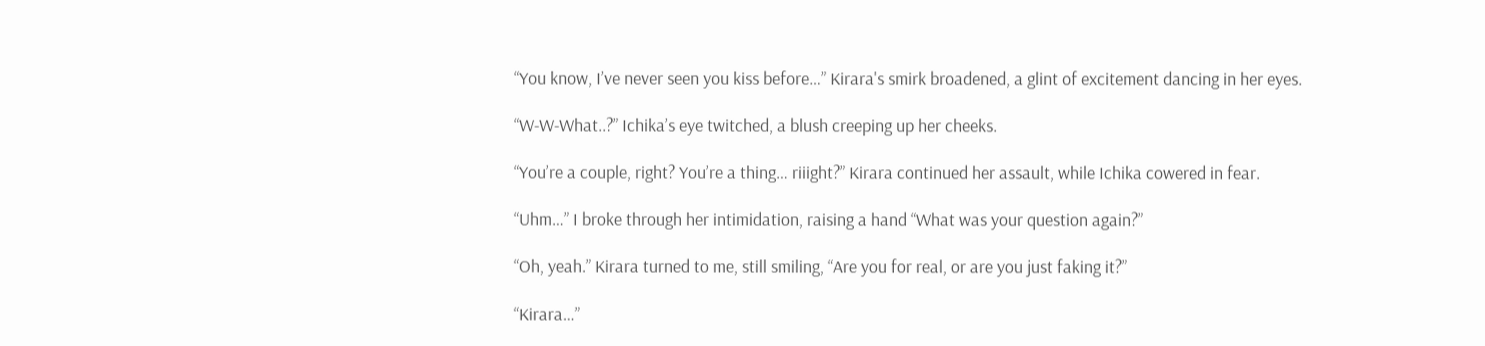“You know, I’ve never seen you kiss before…” Kirara's smirk broadened, a glint of excitement dancing in her eyes.

“W-W-What..?” Ichika’s eye twitched, a blush creeping up her cheeks.

“You’re a couple, right? You’re a thing… riiight?” Kirara continued her assault, while Ichika cowered in fear.

“Uhm…” I broke through her intimidation, raising a hand “What was your question again?”

“Oh, yeah.” Kirara turned to me, still smiling, “Are you for real, or are you just faking it?”

“Kirara…”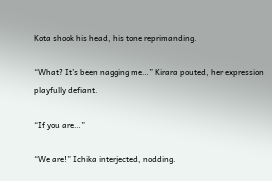Kota shook his head, his tone reprimanding.

“What? It’s been nagging me…” Kirara pouted, her expression playfully defiant.

“If you are…”

“We are!” Ichika interjected, nodding.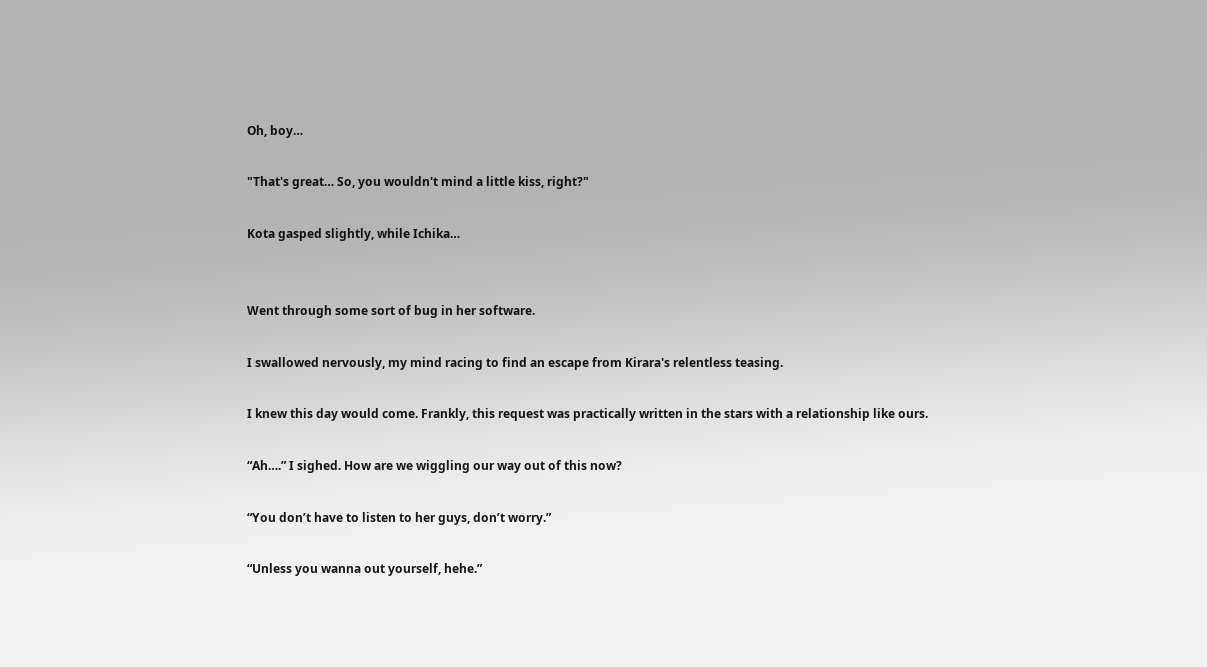Oh, boy…

"That's great… So, you wouldn't mind a little kiss, right?"

Kota gasped slightly, while Ichika…


Went through some sort of bug in her software.

I swallowed nervously, my mind racing to find an escape from Kirara's relentless teasing.

I knew this day would come. Frankly, this request was practically written in the stars with a relationship like ours.

“Ah….” I sighed. How are we wiggling our way out of this now?

“You don’t have to listen to her guys, don’t worry.”

“Unless you wanna out yourself, hehe.”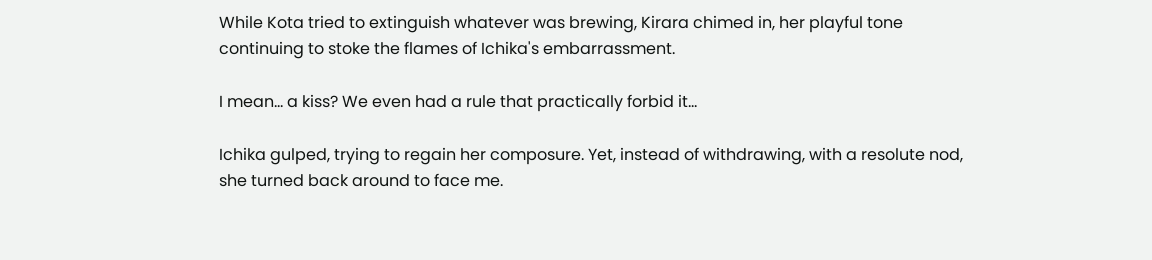While Kota tried to extinguish whatever was brewing, Kirara chimed in, her playful tone continuing to stoke the flames of Ichika's embarrassment.

I mean… a kiss? We even had a rule that practically forbid it…

Ichika gulped, trying to regain her composure. Yet, instead of withdrawing, with a resolute nod, she turned back around to face me.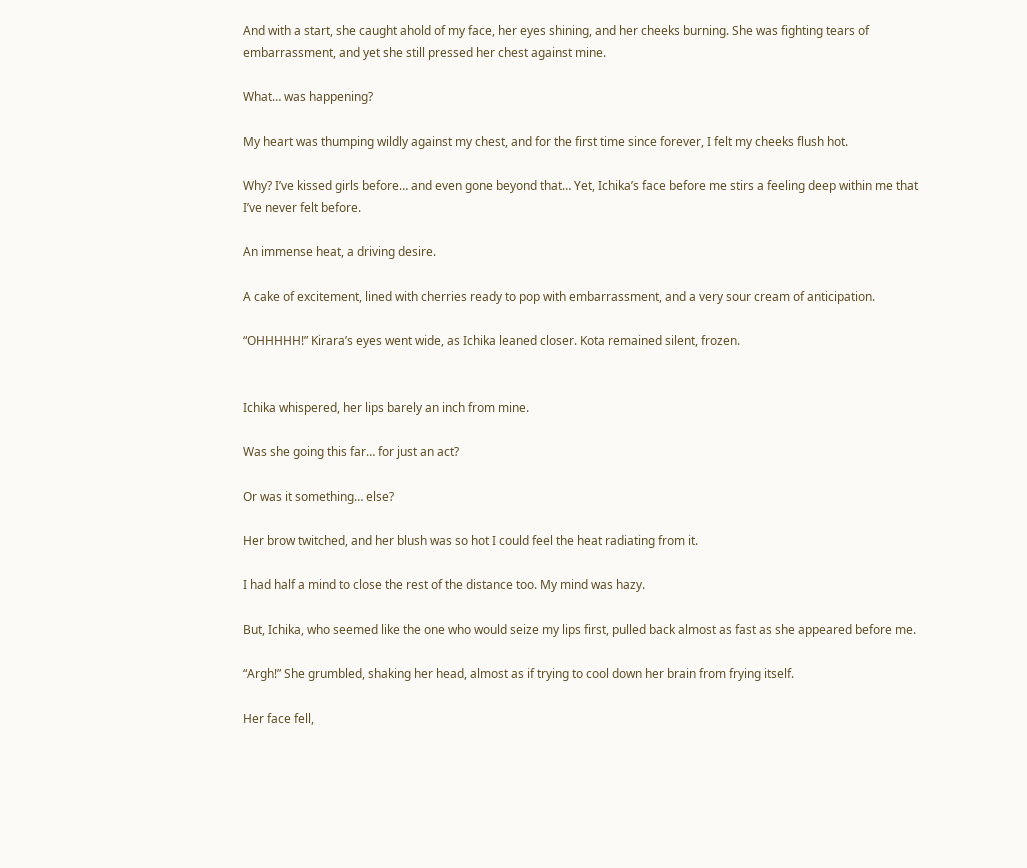And with a start, she caught ahold of my face, her eyes shining, and her cheeks burning. She was fighting tears of embarrassment, and yet she still pressed her chest against mine.

What… was happening?

My heart was thumping wildly against my chest, and for the first time since forever, I felt my cheeks flush hot.

Why? I’ve kissed girls before… and even gone beyond that… Yet, Ichika’s face before me stirs a feeling deep within me that I’ve never felt before.

An immense heat, a driving desire.

A cake of excitement, lined with cherries ready to pop with embarrassment, and a very sour cream of anticipation.

“OHHHHH!” Kirara’s eyes went wide, as Ichika leaned closer. Kota remained silent, frozen.


Ichika whispered, her lips barely an inch from mine.

Was she going this far… for just an act?

Or was it something… else?

Her brow twitched, and her blush was so hot I could feel the heat radiating from it.

I had half a mind to close the rest of the distance too. My mind was hazy.

But, Ichika, who seemed like the one who would seize my lips first, pulled back almost as fast as she appeared before me.

“Argh!” She grumbled, shaking her head, almost as if trying to cool down her brain from frying itself.

Her face fell,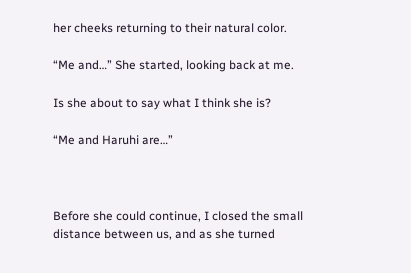her cheeks returning to their natural color.

“Me and…” She started, looking back at me.

Is she about to say what I think she is?

“Me and Haruhi are…”



Before she could continue, I closed the small distance between us, and as she turned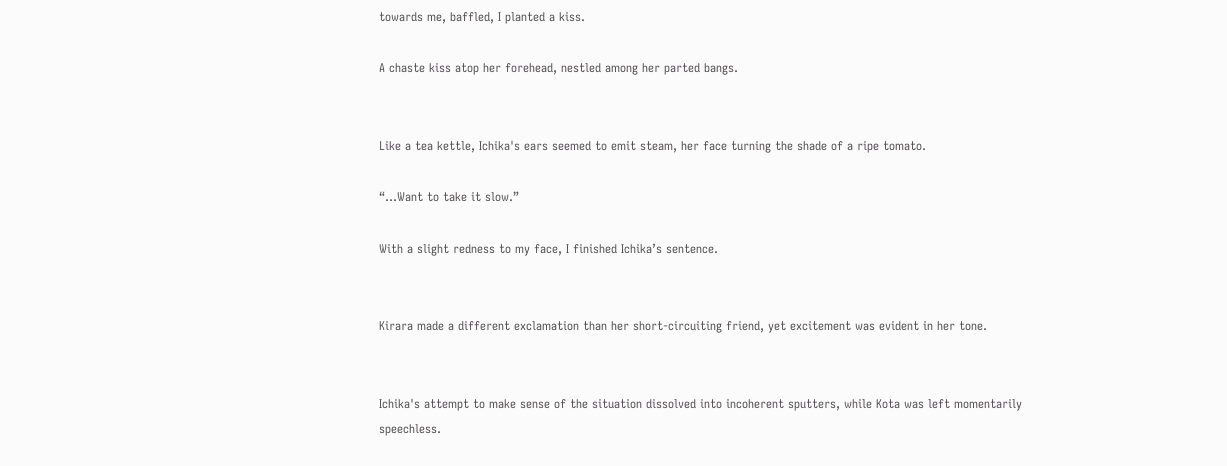towards me, baffled, I planted a kiss.

A chaste kiss atop her forehead, nestled among her parted bangs.


Like a tea kettle, Ichika's ears seemed to emit steam, her face turning the shade of a ripe tomato.

“…Want to take it slow.”

With a slight redness to my face, I finished Ichika’s sentence.


Kirara made a different exclamation than her short-circuiting friend, yet excitement was evident in her tone.


Ichika's attempt to make sense of the situation dissolved into incoherent sputters, while Kota was left momentarily speechless.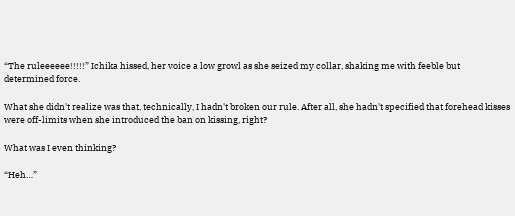“The ruleeeeee!!!!!” Ichika hissed, her voice a low growl as she seized my collar, shaking me with feeble but determined force.

What she didn't realize was that, technically, I hadn't broken our rule. After all, she hadn't specified that forehead kisses were off-limits when she introduced the ban on kissing, right?

What was I even thinking?

“Heh…”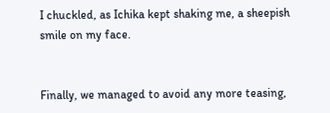I chuckled, as Ichika kept shaking me, a sheepish smile on my face.


Finally, we managed to avoid any more teasing,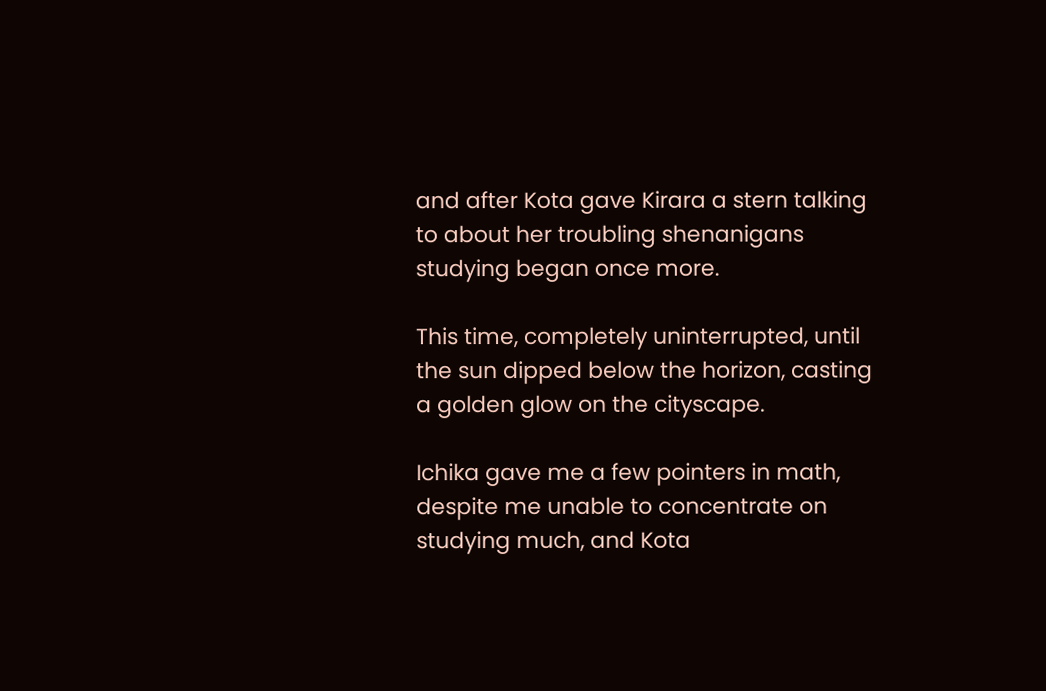and after Kota gave Kirara a stern talking to about her troubling shenanigans studying began once more.

This time, completely uninterrupted, until the sun dipped below the horizon, casting a golden glow on the cityscape.

Ichika gave me a few pointers in math, despite me unable to concentrate on studying much, and Kota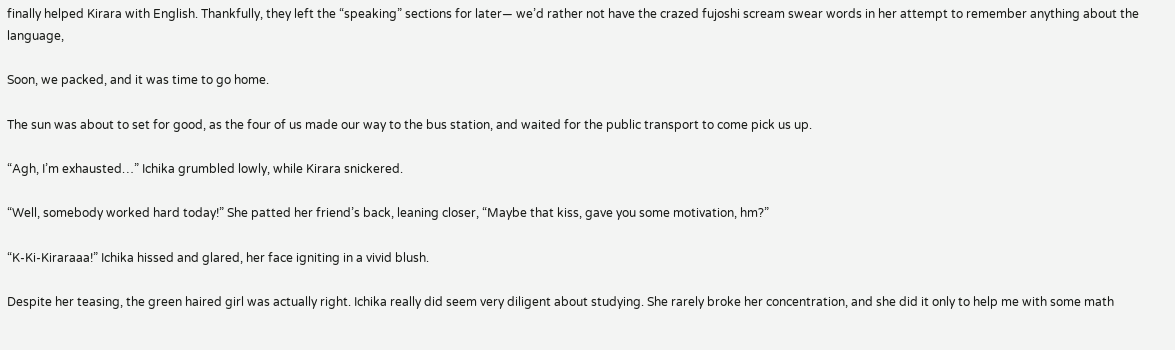finally helped Kirara with English. Thankfully, they left the “speaking” sections for later— we’d rather not have the crazed fujoshi scream swear words in her attempt to remember anything about the language,

Soon, we packed, and it was time to go home.

The sun was about to set for good, as the four of us made our way to the bus station, and waited for the public transport to come pick us up.

“Agh, I’m exhausted…” Ichika grumbled lowly, while Kirara snickered.

“Well, somebody worked hard today!” She patted her friend’s back, leaning closer, “Maybe that kiss, gave you some motivation, hm?”

“K-Ki-Kiraraaa!” Ichika hissed and glared, her face igniting in a vivid blush.

Despite her teasing, the green haired girl was actually right. Ichika really did seem very diligent about studying. She rarely broke her concentration, and she did it only to help me with some math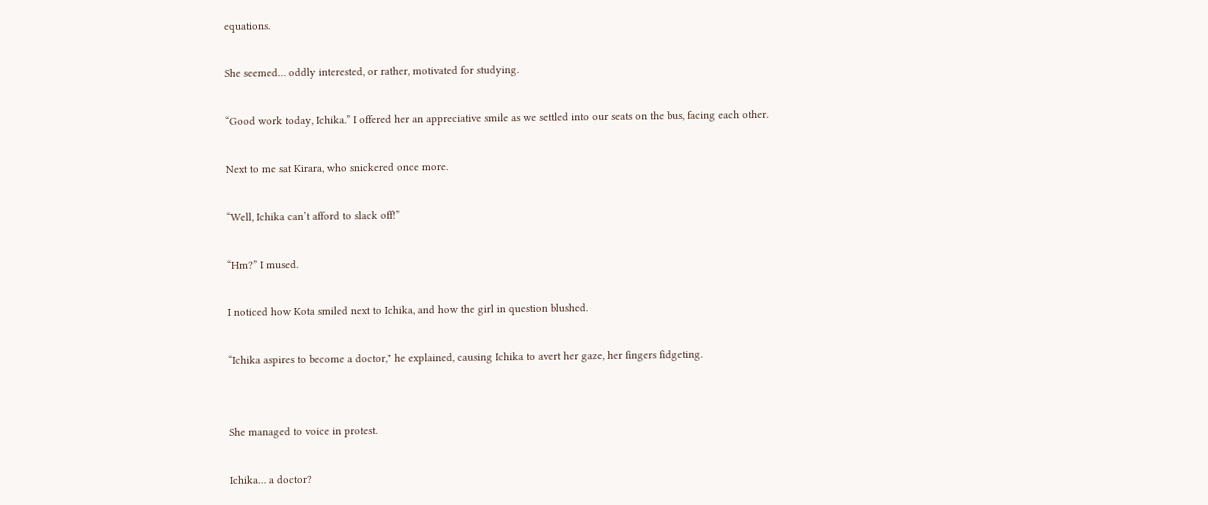equations.

She seemed… oddly interested, or rather, motivated for studying.

“Good work today, Ichika.” I offered her an appreciative smile as we settled into our seats on the bus, facing each other.

Next to me sat Kirara, who snickered once more.

“Well, Ichika can’t afford to slack off!”

“Hm?” I mused.

I noticed how Kota smiled next to Ichika, and how the girl in question blushed.

“Ichika aspires to become a doctor," he explained, causing Ichika to avert her gaze, her fingers fidgeting.


She managed to voice in protest.

Ichika… a doctor?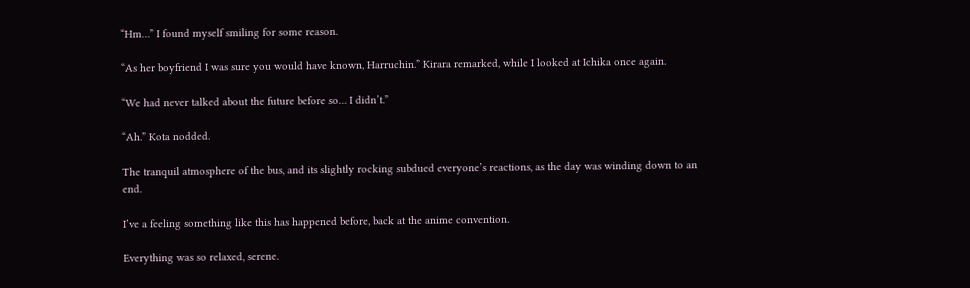“Hm…” I found myself smiling for some reason.

“As her boyfriend I was sure you would have known, Harruchin.” Kirara remarked, while I looked at Ichika once again.

“We had never talked about the future before so… I didn’t.”

“Ah.” Kota nodded.

The tranquil atmosphere of the bus, and its slightly rocking subdued everyone’s reactions, as the day was winding down to an end.

I’ve a feeling something like this has happened before, back at the anime convention.

Everything was so relaxed, serene.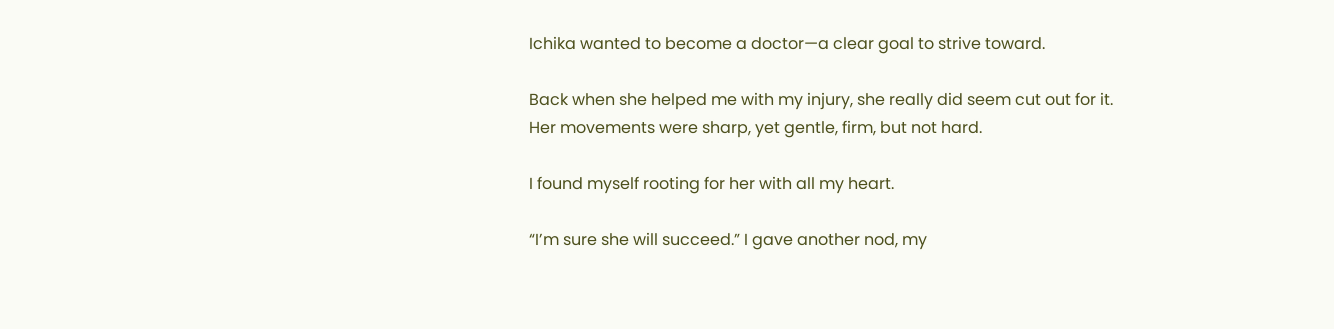Ichika wanted to become a doctor—a clear goal to strive toward.

Back when she helped me with my injury, she really did seem cut out for it. Her movements were sharp, yet gentle, firm, but not hard.

I found myself rooting for her with all my heart.

“I’m sure she will succeed.” I gave another nod, my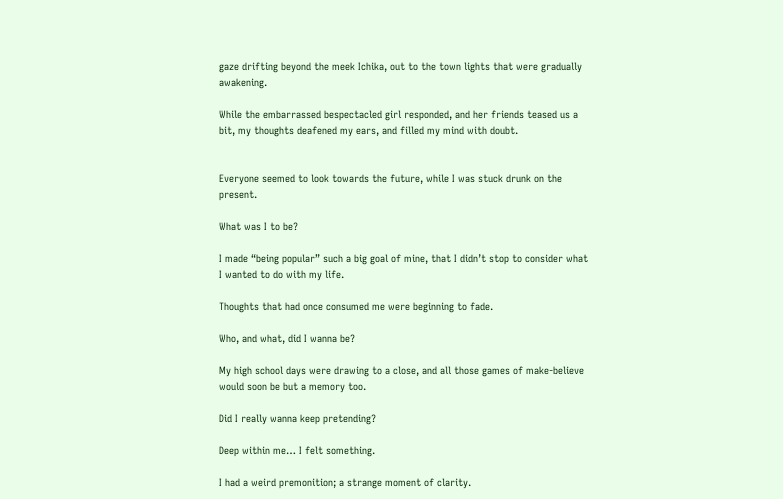gaze drifting beyond the meek Ichika, out to the town lights that were gradually awakening.

While the embarrassed bespectacled girl responded, and her friends teased us a bit, my thoughts deafened my ears, and filled my mind with doubt.


Everyone seemed to look towards the future, while I was stuck drunk on the present.

What was I to be?

I made “being popular” such a big goal of mine, that I didn’t stop to consider what I wanted to do with my life.

Thoughts that had once consumed me were beginning to fade.

Who, and what, did I wanna be?

My high school days were drawing to a close, and all those games of make-believe would soon be but a memory too.

Did I really wanna keep pretending?

Deep within me… I felt something.

I had a weird premonition; a strange moment of clarity.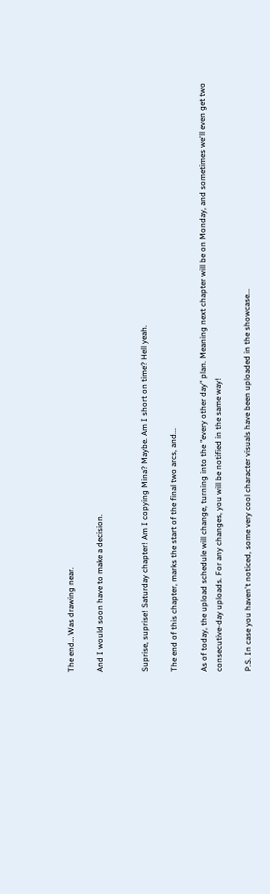The end… Was drawing near.

And I would soon have to make a decision.


Suprise, suprise! Saturday chapter! Am I copying Mina? Maybe. Am I short on time? Hell yeah.

The end of this chapter, marks the start of the final two arcs, and...

As of today, the upload schedule will change, turning into the "every other day" plan. Meaning next chapter will be on Monday, and sometimes we'll even get two consecutive-day uploads. For any changes, you will be notified in the same way!

P.S. In case you haven't noticed, some very cool character visuals have been uploaded in the showcase...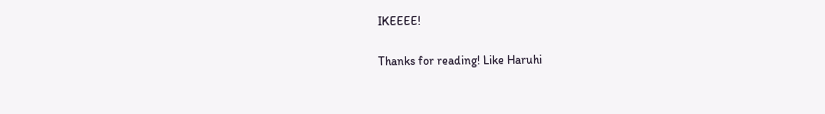IKEEEE!

Thanks for reading! Like Haruhi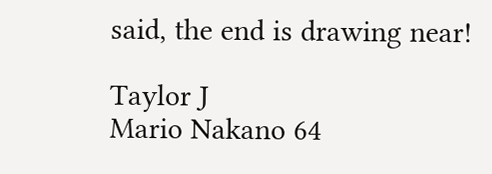said, the end is drawing near!

Taylor J
Mario Nakano 64